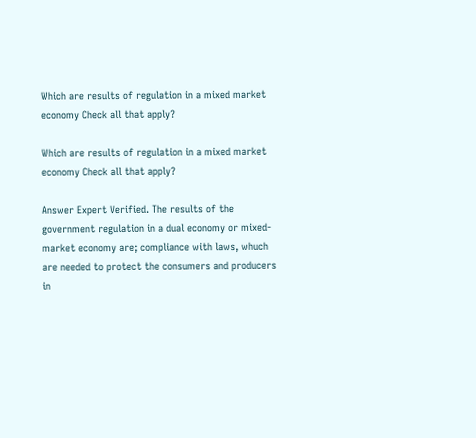Which are results of regulation in a mixed market economy Check all that apply?

Which are results of regulation in a mixed market economy Check all that apply?

Answer Expert Verified. The results of the government regulation in a dual economy or mixed-market economy are; compliance with laws, whuch are needed to protect the consumers and producers in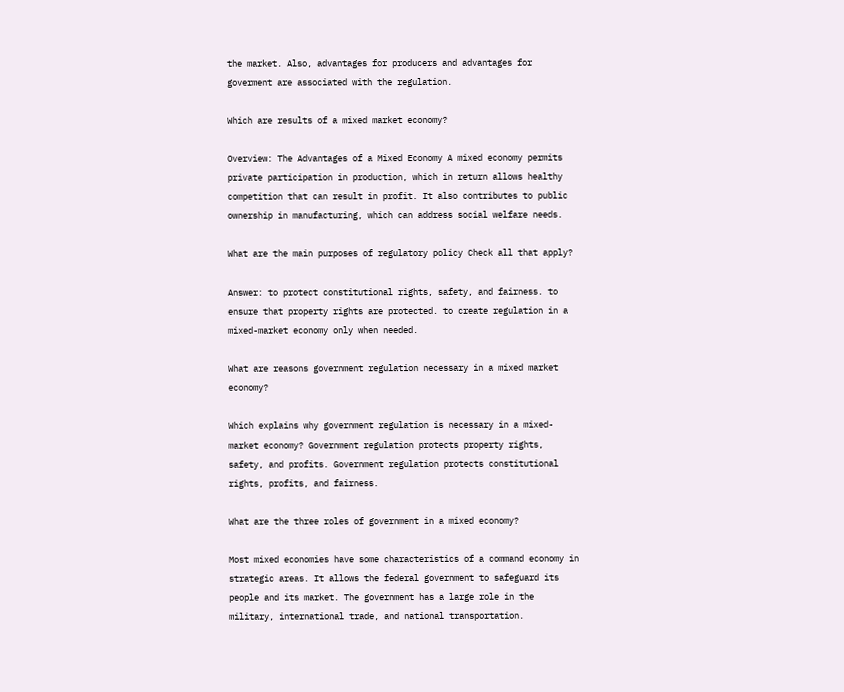the market. Also, advantages for producers and advantages for goverment are associated with the regulation.

Which are results of a mixed market economy?

Overview: The Advantages of a Mixed Economy A mixed economy permits private participation in production, which in return allows healthy competition that can result in profit. It also contributes to public ownership in manufacturing, which can address social welfare needs.

What are the main purposes of regulatory policy Check all that apply?

Answer: to protect constitutional rights, safety, and fairness. to ensure that property rights are protected. to create regulation in a mixed-market economy only when needed.

What are reasons government regulation necessary in a mixed market economy?

Which explains why government regulation is necessary in a mixed-market economy? Government regulation protects property rights, safety, and profits. Government regulation protects constitutional rights, profits, and fairness.

What are the three roles of government in a mixed economy?

Most mixed economies have some characteristics of a command economy in strategic areas. It allows the federal government to safeguard its people and its market. The government has a large role in the military, international trade, and national transportation.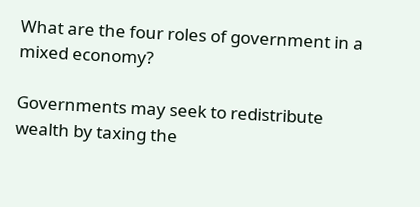What are the four roles of government in a mixed economy?

Governments may seek to redistribute wealth by taxing the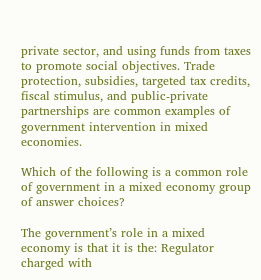private sector, and using funds from taxes to promote social objectives. Trade protection, subsidies, targeted tax credits, fiscal stimulus, and public-private partnerships are common examples of government intervention in mixed economies.

Which of the following is a common role of government in a mixed economy group of answer choices?

The government’s role in a mixed economy is that it is the: Regulator charged with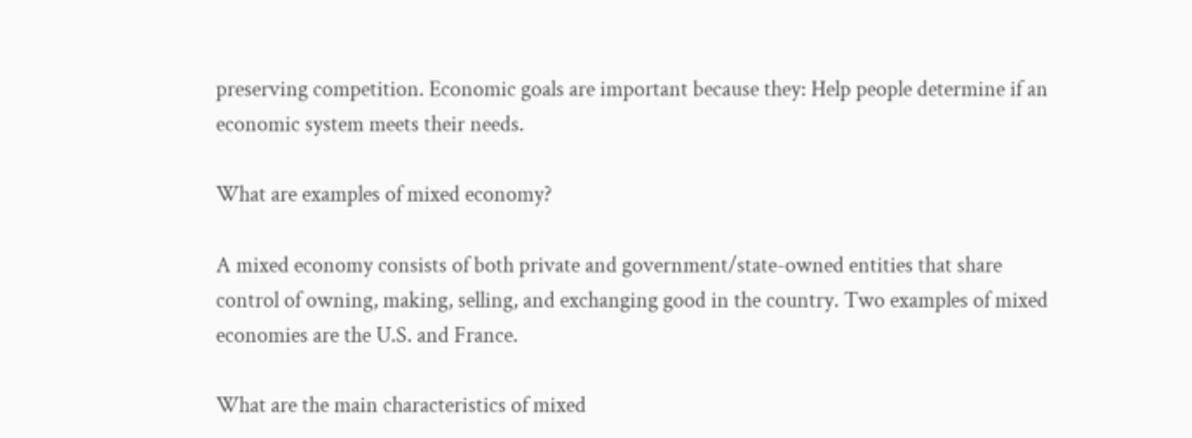preserving competition. Economic goals are important because they: Help people determine if an economic system meets their needs.

What are examples of mixed economy?

A mixed economy consists of both private and government/state-owned entities that share control of owning, making, selling, and exchanging good in the country. Two examples of mixed economies are the U.S. and France.

What are the main characteristics of mixed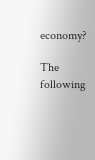economy?

The following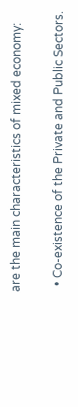are the main characteristics of mixed economy:

  • Co-existence of the Private and Public Sectors.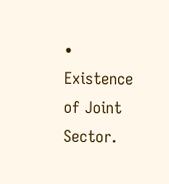• Existence of Joint Sector.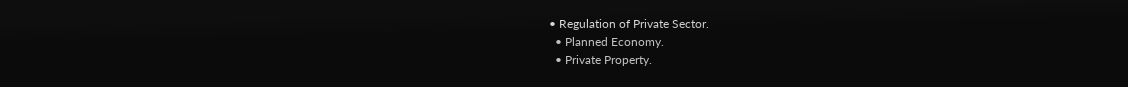• Regulation of Private Sector.
  • Planned Economy.
  • Private Property.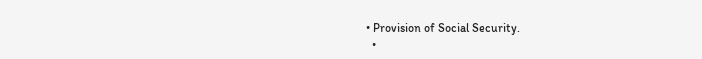• Provision of Social Security.
  •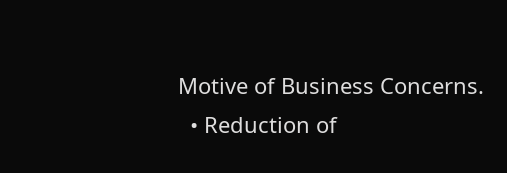Motive of Business Concerns.
  • Reduction of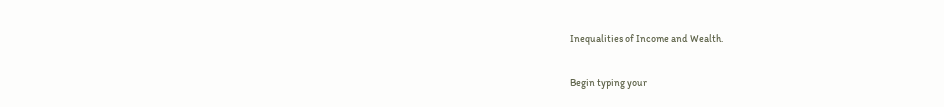Inequalities of Income and Wealth.

Begin typing your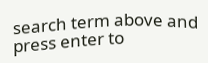search term above and press enter to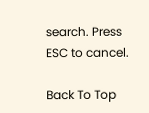search. Press ESC to cancel.

Back To Top